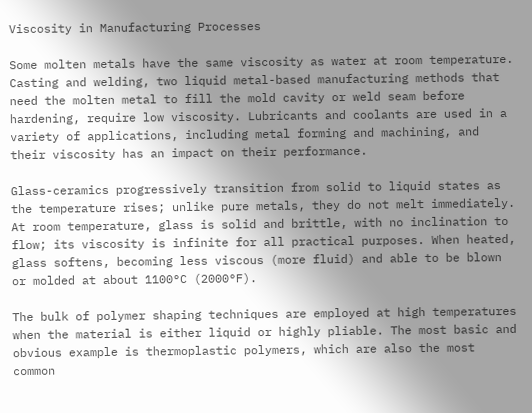Viscosity in Manufacturing Processes

Some molten metals have the same viscosity as water at room temperature. Casting and welding, two liquid metal-based manufacturing methods that need the molten metal to fill the mold cavity or weld seam before hardening, require low viscosity. Lubricants and coolants are used in a variety of applications, including metal forming and machining, and their viscosity has an impact on their performance.

Glass-ceramics progressively transition from solid to liquid states as the temperature rises; unlike pure metals, they do not melt immediately. At room temperature, glass is solid and brittle, with no inclination to flow; its viscosity is infinite for all practical purposes. When heated, glass softens, becoming less viscous (more fluid) and able to be blown or molded at about 1100°C (2000°F).

The bulk of polymer shaping techniques are employed at high temperatures when the material is either liquid or highly pliable. The most basic and obvious example is thermoplastic polymers, which are also the most common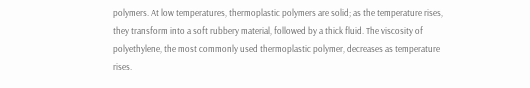polymers. At low temperatures, thermoplastic polymers are solid; as the temperature rises, they transform into a soft rubbery material, followed by a thick fluid. The viscosity of polyethylene, the most commonly used thermoplastic polymer, decreases as temperature rises.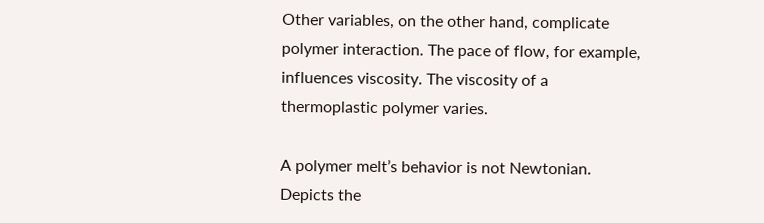Other variables, on the other hand, complicate polymer interaction. The pace of flow, for example, influences viscosity. The viscosity of a thermoplastic polymer varies.

A polymer melt’s behavior is not Newtonian. Depicts the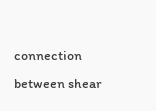connection between shear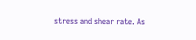stress and shear rate. As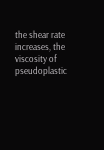the shear rate increases, the viscosity of pseudoplastic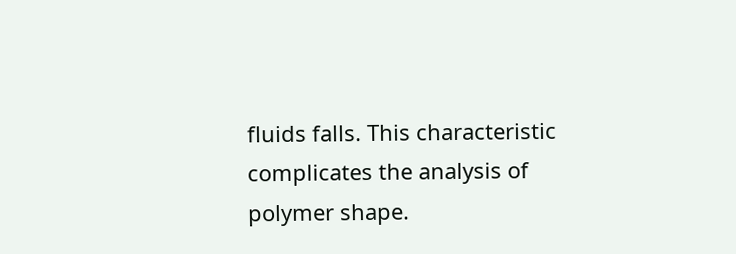fluids falls. This characteristic complicates the analysis of polymer shape.